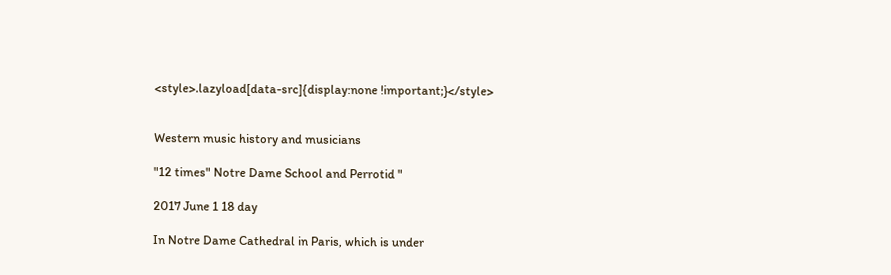<style>.lazyload[data-src]{display:none !important;}</style>


Western music history and musicians

"12 times" Notre Dame School and Perrotid "

2017 June 1 18 day

In Notre Dame Cathedral in Paris, which is under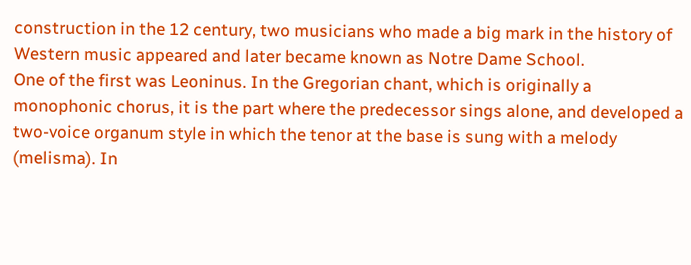construction in the 12 century, two musicians who made a big mark in the history of Western music appeared and later became known as Notre Dame School.
One of the first was Leoninus. In the Gregorian chant, which is originally a monophonic chorus, it is the part where the predecessor sings alone, and developed a two-voice organum style in which the tenor at the base is sung with a melody (melisma). In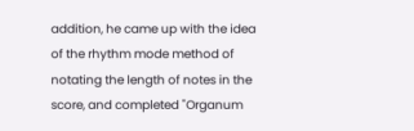addition, he came up with the idea of the rhythm mode method of notating the length of notes in the score, and completed "Organum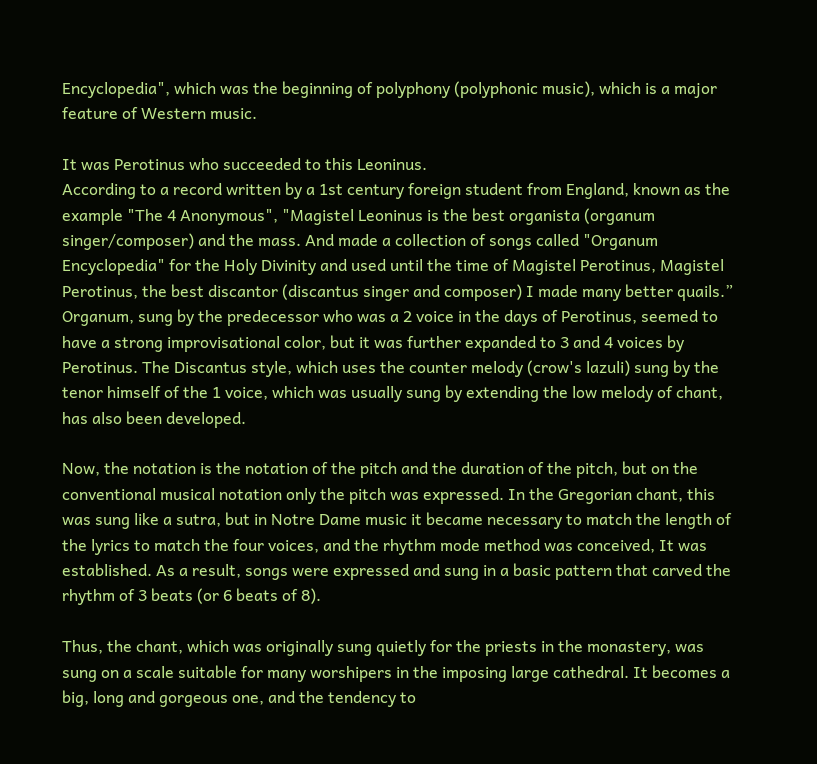Encyclopedia", which was the beginning of polyphony (polyphonic music), which is a major feature of Western music.

It was Perotinus who succeeded to this Leoninus.
According to a record written by a 1st century foreign student from England, known as the example "The 4 Anonymous", "Magistel Leoninus is the best organista (organum singer/composer) and the mass. And made a collection of songs called "Organum Encyclopedia" for the Holy Divinity and used until the time of Magistel Perotinus, Magistel Perotinus, the best discantor (discantus singer and composer) I made many better quails.”
Organum, sung by the predecessor who was a 2 voice in the days of Perotinus, seemed to have a strong improvisational color, but it was further expanded to 3 and 4 voices by Perotinus. The Discantus style, which uses the counter melody (crow's lazuli) sung by the tenor himself of the 1 voice, which was usually sung by extending the low melody of chant, has also been developed.

Now, the notation is the notation of the pitch and the duration of the pitch, but on the conventional musical notation only the pitch was expressed. In the Gregorian chant, this was sung like a sutra, but in Notre Dame music it became necessary to match the length of the lyrics to match the four voices, and the rhythm mode method was conceived, It was established. As a result, songs were expressed and sung in a basic pattern that carved the rhythm of 3 beats (or 6 beats of 8).

Thus, the chant, which was originally sung quietly for the priests in the monastery, was sung on a scale suitable for many worshipers in the imposing large cathedral. It becomes a big, long and gorgeous one, and the tendency to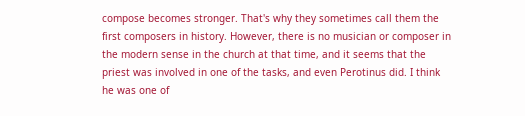compose becomes stronger. That's why they sometimes call them the first composers in history. However, there is no musician or composer in the modern sense in the church at that time, and it seems that the priest was involved in one of the tasks, and even Perotinus did. I think he was one of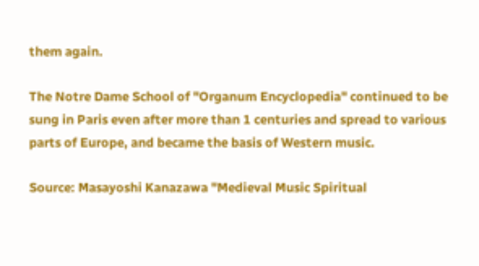them again.

The Notre Dame School of "Organum Encyclopedia" continued to be sung in Paris even after more than 1 centuries and spread to various parts of Europe, and became the basis of Western music.

Source: Masayoshi Kanazawa "Medieval Music Spiritual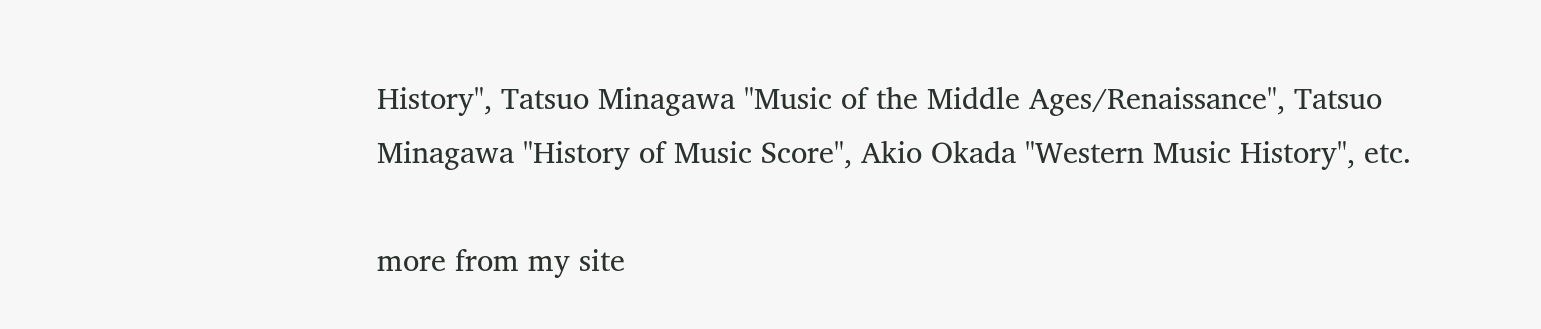History", Tatsuo Minagawa "Music of the Middle Ages/Renaissance", Tatsuo Minagawa "History of Music Score", Akio Okada "Western Music History", etc.

more from my site